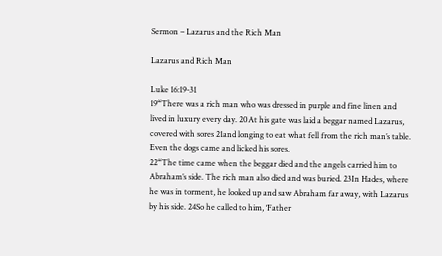Sermon – Lazarus and the Rich Man

Lazarus and Rich Man

Luke 16:19-31
19“There was a rich man who was dressed in purple and fine linen and lived in luxury every day. 20At his gate was laid a beggar named Lazarus, covered with sores 21and longing to eat what fell from the rich man’s table. Even the dogs came and licked his sores.
22“The time came when the beggar died and the angels carried him to Abraham’s side. The rich man also died and was buried. 23In Hades, where he was in torment, he looked up and saw Abraham far away, with Lazarus by his side. 24So he called to him, ‘Father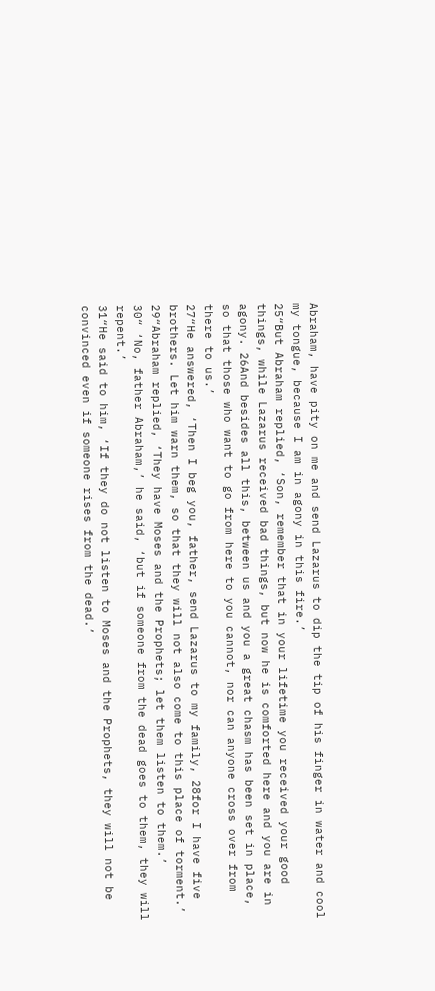Abraham, have pity on me and send Lazarus to dip the tip of his finger in water and cool my tongue, because I am in agony in this fire.’
25“But Abraham replied, ‘Son, remember that in your lifetime you received your good things, while Lazarus received bad things, but now he is comforted here and you are in agony. 26And besides all this, between us and you a great chasm has been set in place, so that those who want to go from here to you cannot, nor can anyone cross over from there to us.’
27“He answered, ‘Then I beg you, father, send Lazarus to my family, 28for I have five brothers. Let him warn them, so that they will not also come to this place of torment.’
29“Abraham replied, ‘They have Moses and the Prophets; let them listen to them.’
30“ ‘No, father Abraham,’ he said, ‘but if someone from the dead goes to them, they will repent.’
31“He said to him, ‘If they do not listen to Moses and the Prophets, they will not be convinced even if someone rises from the dead.’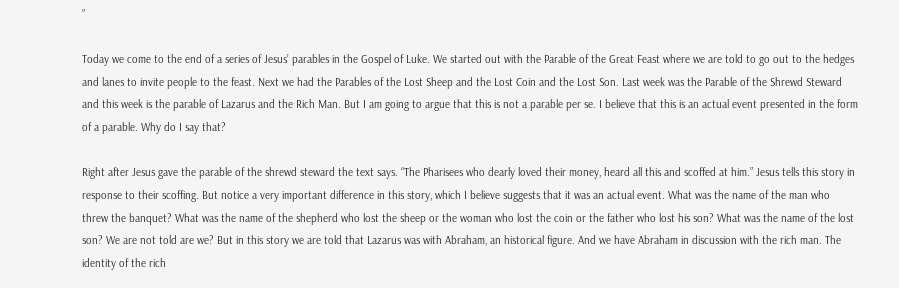”

Today we come to the end of a series of Jesus’ parables in the Gospel of Luke. We started out with the Parable of the Great Feast where we are told to go out to the hedges and lanes to invite people to the feast. Next we had the Parables of the Lost Sheep and the Lost Coin and the Lost Son. Last week was the Parable of the Shrewd Steward and this week is the parable of Lazarus and the Rich Man. But I am going to argue that this is not a parable per se. I believe that this is an actual event presented in the form of a parable. Why do I say that?

Right after Jesus gave the parable of the shrewd steward the text says. “The Pharisees who dearly loved their money, heard all this and scoffed at him.” Jesus tells this story in response to their scoffing. But notice a very important difference in this story, which I believe suggests that it was an actual event. What was the name of the man who threw the banquet? What was the name of the shepherd who lost the sheep or the woman who lost the coin or the father who lost his son? What was the name of the lost son? We are not told are we? But in this story we are told that Lazarus was with Abraham, an historical figure. And we have Abraham in discussion with the rich man. The identity of the rich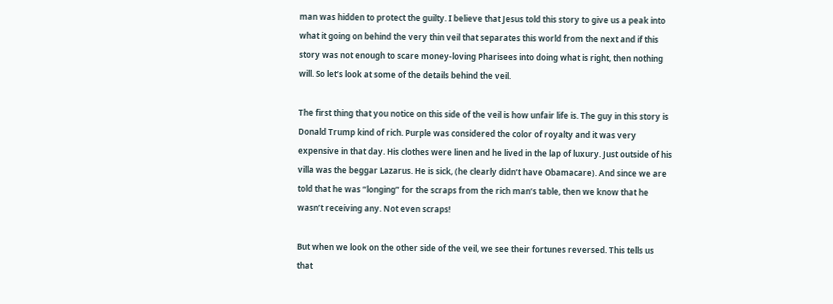man was hidden to protect the guilty. I believe that Jesus told this story to give us a peak into what it going on behind the very thin veil that separates this world from the next and if this story was not enough to scare money-loving Pharisees into doing what is right, then nothing will. So let’s look at some of the details behind the veil.

The first thing that you notice on this side of the veil is how unfair life is. The guy in this story is Donald Trump kind of rich. Purple was considered the color of royalty and it was very expensive in that day. His clothes were linen and he lived in the lap of luxury. Just outside of his villa was the beggar Lazarus. He is sick, (he clearly didn’t have Obamacare). And since we are told that he was “longing” for the scraps from the rich man’s table, then we know that he wasn’t receiving any. Not even scraps!

But when we look on the other side of the veil, we see their fortunes reversed. This tells us that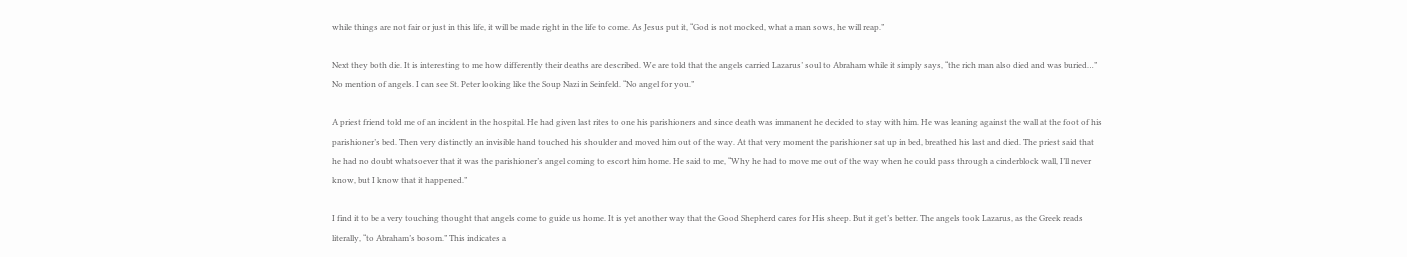while things are not fair or just in this life, it will be made right in the life to come. As Jesus put it, “God is not mocked, what a man sows, he will reap.”

Next they both die. It is interesting to me how differently their deaths are described. We are told that the angels carried Lazarus’ soul to Abraham while it simply says, “the rich man also died and was buried…” No mention of angels. I can see St. Peter looking like the Soup Nazi in Seinfeld. “No angel for you.”

A priest friend told me of an incident in the hospital. He had given last rites to one his parishioners and since death was immanent he decided to stay with him. He was leaning against the wall at the foot of his parishioner’s bed. Then very distinctly an invisible hand touched his shoulder and moved him out of the way. At that very moment the parishioner sat up in bed, breathed his last and died. The priest said that he had no doubt whatsoever that it was the parishioner’s angel coming to escort him home. He said to me, “Why he had to move me out of the way when he could pass through a cinderblock wall, I’ll never know, but I know that it happened.”

I find it to be a very touching thought that angels come to guide us home. It is yet another way that the Good Shepherd cares for His sheep. But it get’s better. The angels took Lazarus, as the Greek reads literally, “to Abraham’s bosom.” This indicates a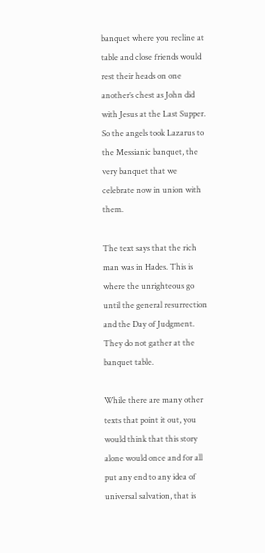banquet where you recline at table and close friends would rest their heads on one another’s chest as John did with Jesus at the Last Supper. So the angels took Lazarus to the Messianic banquet, the very banquet that we celebrate now in union with them.

The text says that the rich man was in Hades. This is where the unrighteous go until the general resurrection and the Day of Judgment. They do not gather at the banquet table.

While there are many other texts that point it out, you would think that this story alone would once and for all put any end to any idea of universal salvation, that is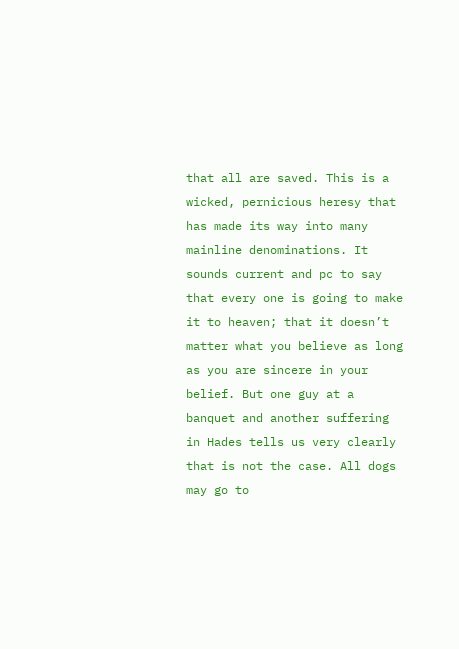that all are saved. This is a wicked, pernicious heresy that has made its way into many mainline denominations. It sounds current and pc to say that every one is going to make it to heaven; that it doesn’t matter what you believe as long as you are sincere in your belief. But one guy at a banquet and another suffering in Hades tells us very clearly that is not the case. All dogs may go to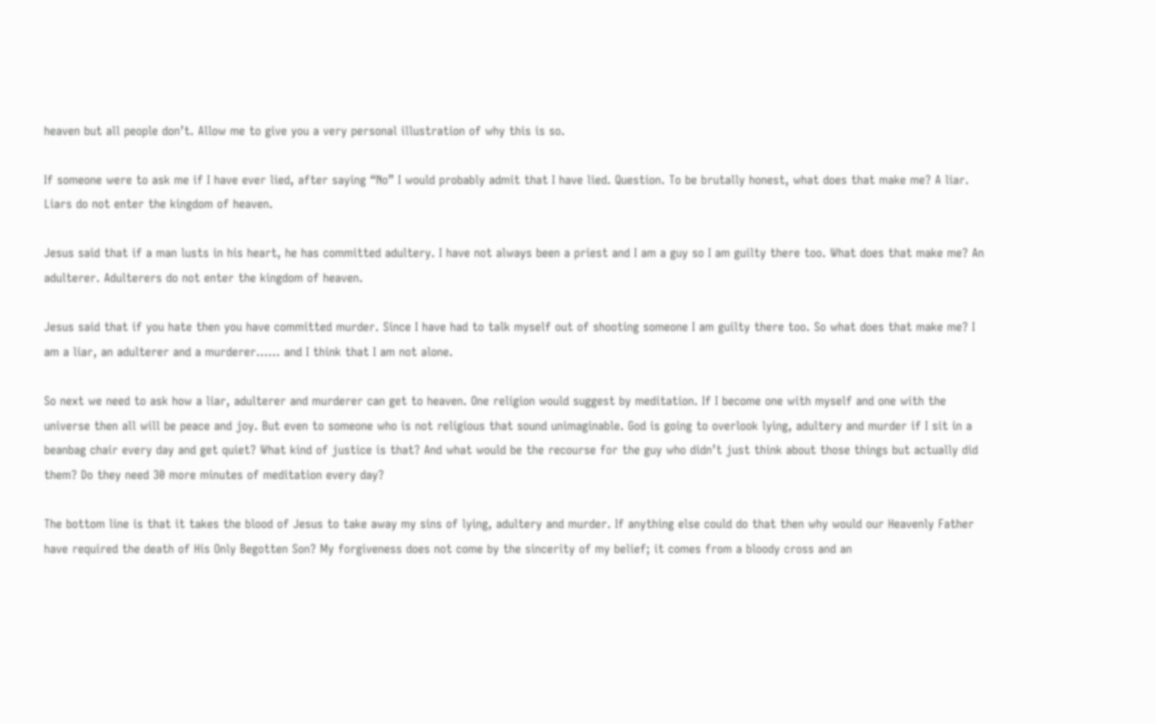heaven but all people don’t. Allow me to give you a very personal illustration of why this is so.

If someone were to ask me if I have ever lied, after saying “No” I would probably admit that I have lied. Question. To be brutally honest, what does that make me? A liar. Liars do not enter the kingdom of heaven.

Jesus said that if a man lusts in his heart, he has committed adultery. I have not always been a priest and I am a guy so I am guilty there too. What does that make me? An adulterer. Adulterers do not enter the kingdom of heaven.

Jesus said that if you hate then you have committed murder. Since I have had to talk myself out of shooting someone I am guilty there too. So what does that make me? I am a liar, an adulterer and a murderer…… and I think that I am not alone.

So next we need to ask how a liar, adulterer and murderer can get to heaven. One religion would suggest by meditation. If I become one with myself and one with the universe then all will be peace and joy. But even to someone who is not religious that sound unimaginable. God is going to overlook lying, adultery and murder if I sit in a beanbag chair every day and get quiet? What kind of justice is that? And what would be the recourse for the guy who didn’t just think about those things but actually did them? Do they need 30 more minutes of meditation every day?

The bottom line is that it takes the blood of Jesus to take away my sins of lying, adultery and murder. If anything else could do that then why would our Heavenly Father have required the death of His Only Begotten Son? My forgiveness does not come by the sincerity of my belief; it comes from a bloody cross and an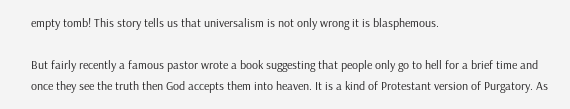empty tomb! This story tells us that universalism is not only wrong it is blasphemous.

But fairly recently a famous pastor wrote a book suggesting that people only go to hell for a brief time and once they see the truth then God accepts them into heaven. It is a kind of Protestant version of Purgatory. As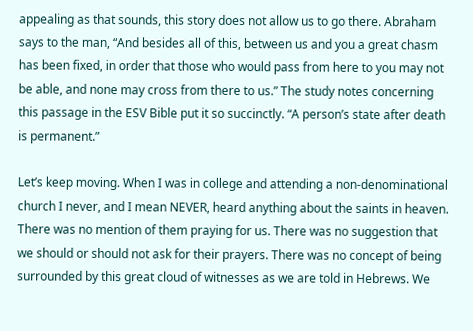appealing as that sounds, this story does not allow us to go there. Abraham says to the man, “And besides all of this, between us and you a great chasm has been fixed, in order that those who would pass from here to you may not be able, and none may cross from there to us.” The study notes concerning this passage in the ESV Bible put it so succinctly. “A person’s state after death is permanent.”

Let’s keep moving. When I was in college and attending a non-denominational church I never, and I mean NEVER, heard anything about the saints in heaven. There was no mention of them praying for us. There was no suggestion that we should or should not ask for their prayers. There was no concept of being surrounded by this great cloud of witnesses as we are told in Hebrews. We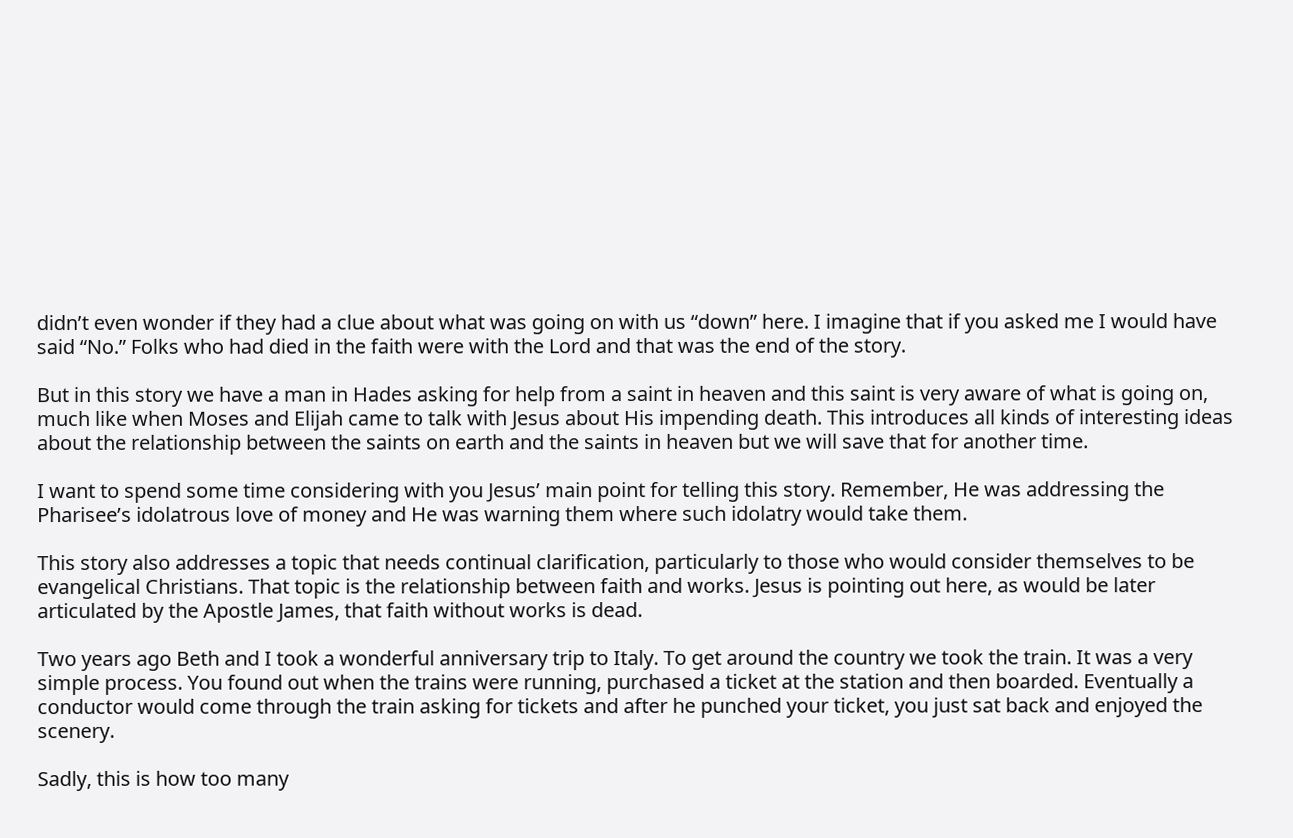didn’t even wonder if they had a clue about what was going on with us “down” here. I imagine that if you asked me I would have said “No.” Folks who had died in the faith were with the Lord and that was the end of the story.

But in this story we have a man in Hades asking for help from a saint in heaven and this saint is very aware of what is going on, much like when Moses and Elijah came to talk with Jesus about His impending death. This introduces all kinds of interesting ideas about the relationship between the saints on earth and the saints in heaven but we will save that for another time.

I want to spend some time considering with you Jesus’ main point for telling this story. Remember, He was addressing the Pharisee’s idolatrous love of money and He was warning them where such idolatry would take them.

This story also addresses a topic that needs continual clarification, particularly to those who would consider themselves to be evangelical Christians. That topic is the relationship between faith and works. Jesus is pointing out here, as would be later articulated by the Apostle James, that faith without works is dead.

Two years ago Beth and I took a wonderful anniversary trip to Italy. To get around the country we took the train. It was a very simple process. You found out when the trains were running, purchased a ticket at the station and then boarded. Eventually a conductor would come through the train asking for tickets and after he punched your ticket, you just sat back and enjoyed the scenery.

Sadly, this is how too many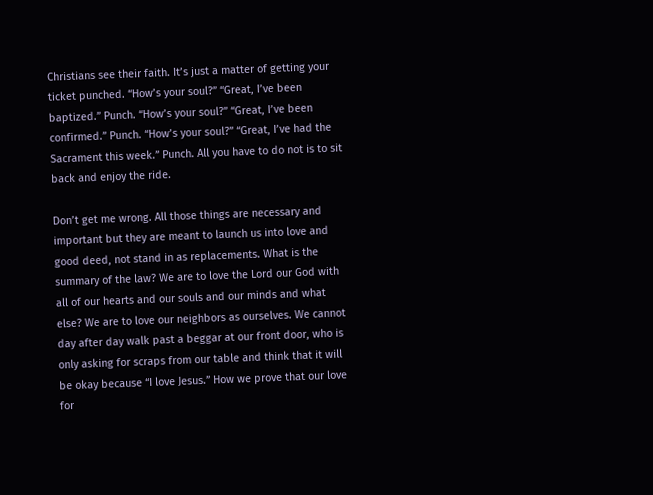Christians see their faith. It’s just a matter of getting your ticket punched. “How’s your soul?” “Great, I’ve been baptized.” Punch. “How’s your soul?” “Great, I’ve been confirmed.” Punch. “How’s your soul?” “Great, I’ve had the Sacrament this week.” Punch. All you have to do not is to sit back and enjoy the ride.

Don’t get me wrong. All those things are necessary and important but they are meant to launch us into love and good deed, not stand in as replacements. What is the summary of the law? We are to love the Lord our God with all of our hearts and our souls and our minds and what else? We are to love our neighbors as ourselves. We cannot day after day walk past a beggar at our front door, who is only asking for scraps from our table and think that it will be okay because “I love Jesus.” How we prove that our love for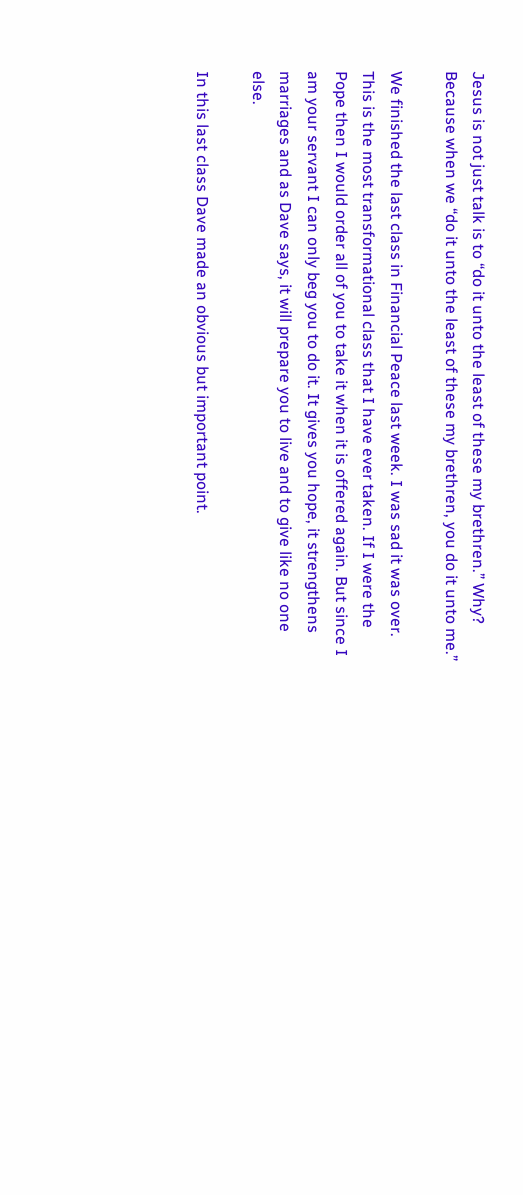Jesus is not just talk is to “do it unto the least of these my brethren.” Why? Because when we “do it unto the least of these my brethren, you do it unto me.”

We finished the last class in Financial Peace last week. I was sad it was over. This is the most transformational class that I have ever taken. If I were the Pope then I would order all of you to take it when it is offered again. But since I am your servant I can only beg you to do it. It gives you hope, it strengthens marriages and as Dave says, it will prepare you to live and to give like no one else.

In this last class Dave made an obvious but important point.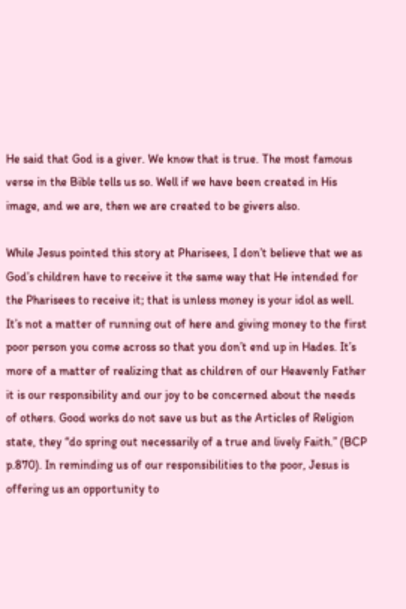He said that God is a giver. We know that is true. The most famous verse in the Bible tells us so. Well if we have been created in His image, and we are, then we are created to be givers also.

While Jesus pointed this story at Pharisees, I don’t believe that we as God’s children have to receive it the same way that He intended for the Pharisees to receive it; that is unless money is your idol as well. It’s not a matter of running out of here and giving money to the first poor person you come across so that you don’t end up in Hades. It’s more of a matter of realizing that as children of our Heavenly Father it is our responsibility and our joy to be concerned about the needs of others. Good works do not save us but as the Articles of Religion state, they “do spring out necessarily of a true and lively Faith.” (BCP p.870). In reminding us of our responsibilities to the poor, Jesus is offering us an opportunity to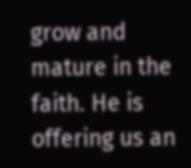grow and mature in the faith. He is offering us an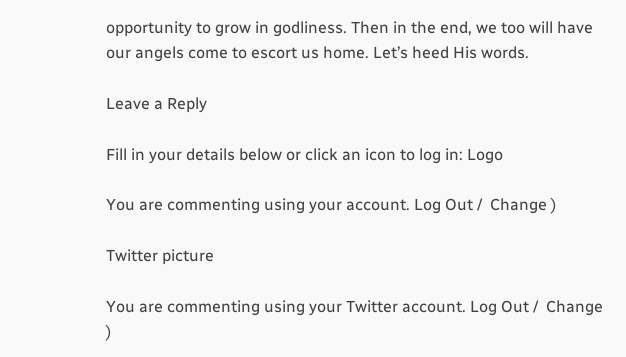opportunity to grow in godliness. Then in the end, we too will have our angels come to escort us home. Let’s heed His words.

Leave a Reply

Fill in your details below or click an icon to log in: Logo

You are commenting using your account. Log Out /  Change )

Twitter picture

You are commenting using your Twitter account. Log Out /  Change )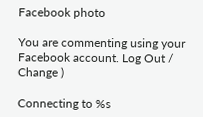Facebook photo

You are commenting using your Facebook account. Log Out /  Change )

Connecting to %s